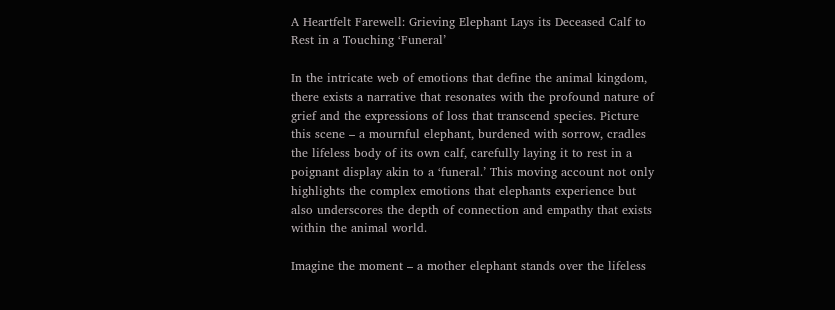A Heartfelt Farewell: Grieving Elephant Lays its Deceased Calf to Rest in a Touching ‘Funeral’

In the intricate web of emotions that define the animal kingdom, there exists a narrative that resonates with the profound nature of grief and the expressions of loss that transcend species. Picture this scene – a mournful elephant, burdened with sorrow, cradles the lifeless body of its own calf, carefully laying it to rest in a poignant display akin to a ‘funeral.’ This moving account not only highlights the complex emotions that elephants experience but also underscores the depth of connection and empathy that exists within the animal world.

Imagine the moment – a mother elephant stands over the lifeless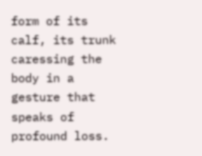form of its calf, its trunk caressing the body in a gesture that speaks of profound loss.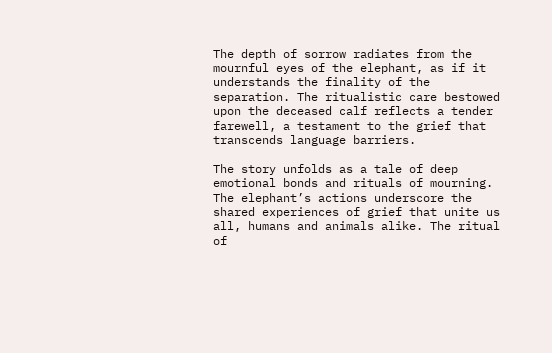The depth of sorrow radiates from the mournful eyes of the elephant, as if it understands the finality of the separation. The ritualistic care bestowed upon the deceased calf reflects a tender farewell, a testament to the grief that transcends language barriers.

The story unfolds as a tale of deep emotional bonds and rituals of mourning. The elephant’s actions underscore the shared experiences of grief that unite us all, humans and animals alike. The ritual of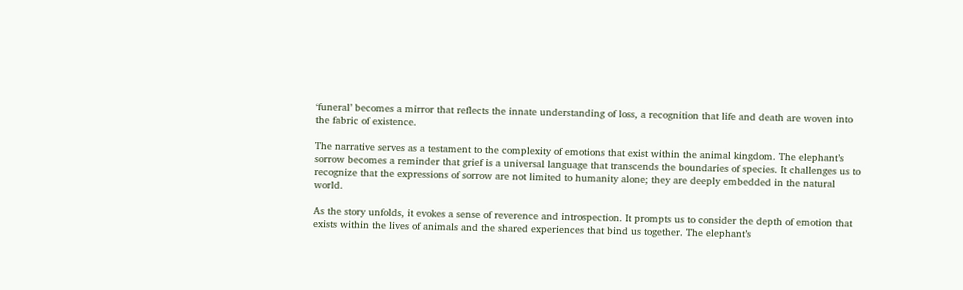‘funeral’ becomes a mirror that reflects the innate understanding of loss, a recognition that life and death are woven into the fabric of existence.

The narrative serves as a testament to the complexity of emotions that exist within the animal kingdom. The elephant’s sorrow becomes a reminder that grief is a universal language that transcends the boundaries of species. It challenges us to recognize that the expressions of sorrow are not limited to humanity alone; they are deeply embedded in the natural world.

As the story unfolds, it evokes a sense of reverence and introspection. It prompts us to consider the depth of emotion that exists within the lives of animals and the shared experiences that bind us together. The elephant’s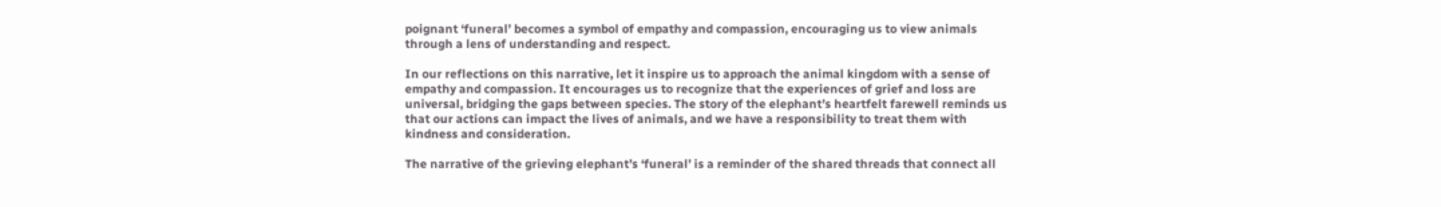poignant ‘funeral’ becomes a symbol of empathy and compassion, encouraging us to view animals through a lens of understanding and respect.

In our reflections on this narrative, let it inspire us to approach the animal kingdom with a sense of empathy and compassion. It encourages us to recognize that the experiences of grief and loss are universal, bridging the gaps between species. The story of the elephant’s heartfelt farewell reminds us that our actions can impact the lives of animals, and we have a responsibility to treat them with kindness and consideration.

The narrative of the grieving elephant’s ‘funeral’ is a reminder of the shared threads that connect all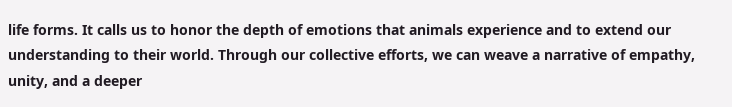life forms. It calls us to honor the depth of emotions that animals experience and to extend our understanding to their world. Through our collective efforts, we can weave a narrative of empathy, unity, and a deeper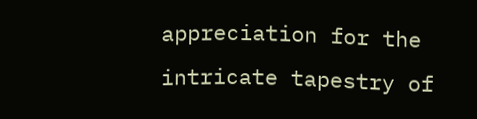appreciation for the intricate tapestry of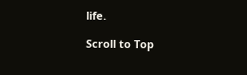life.

Scroll to Top